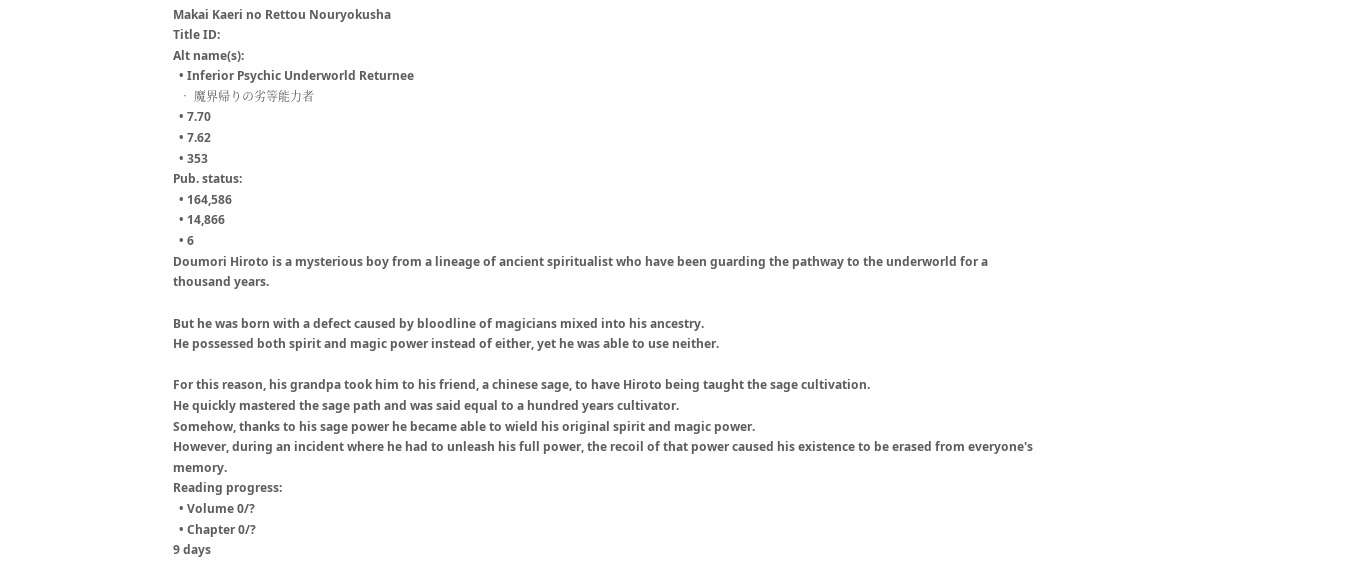Makai Kaeri no Rettou Nouryokusha
Title ID:
Alt name(s):
  • Inferior Psychic Underworld Returnee
  • 魔界帰りの劣等能力者
  • 7.70
  • 7.62
  • 353
Pub. status:
  • 164,586
  • 14,866
  • 6
Doumori Hiroto is a mysterious boy from a lineage of ancient spiritualist who have been guarding the pathway to the underworld for a thousand years.

But he was born with a defect caused by bloodline of magicians mixed into his ancestry.
He possessed both spirit and magic power instead of either, yet he was able to use neither.

For this reason, his grandpa took him to his friend, a chinese sage, to have Hiroto being taught the sage cultivation.
He quickly mastered the sage path and was said equal to a hundred years cultivator.
Somehow, thanks to his sage power he became able to wield his original spirit and magic power.
However, during an incident where he had to unleash his full power, the recoil of that power caused his existence to be erased from everyone's memory.
Reading progress:
  • Volume 0/?
  • Chapter 0/?
9 days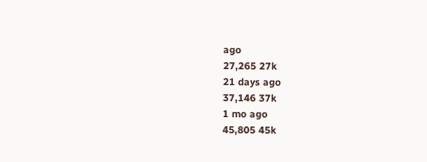ago
27,265 27k
21 days ago
37,146 37k
1 mo ago
45,805 45k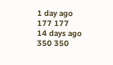1 day ago
177 177
14 days ago
350 350